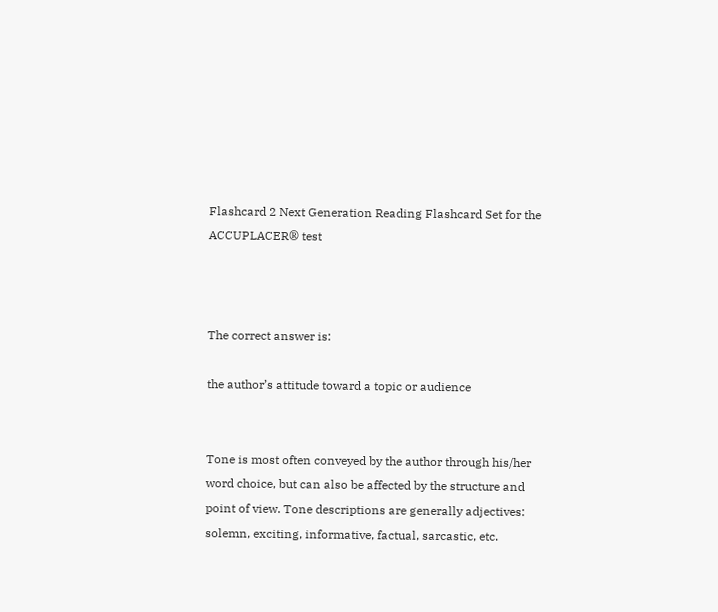Flashcard 2 Next Generation Reading Flashcard Set for the ACCUPLACER® test



The correct answer is:

the author’s attitude toward a topic or audience


Tone is most often conveyed by the author through his/her word choice, but can also be affected by the structure and point of view. Tone descriptions are generally adjectives: solemn, exciting, informative, factual, sarcastic, etc.